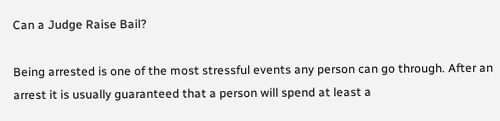Can a Judge Raise Bail?

Being arrested is one of the most stressful events any person can go through. After an arrest it is usually guaranteed that a person will spend at least a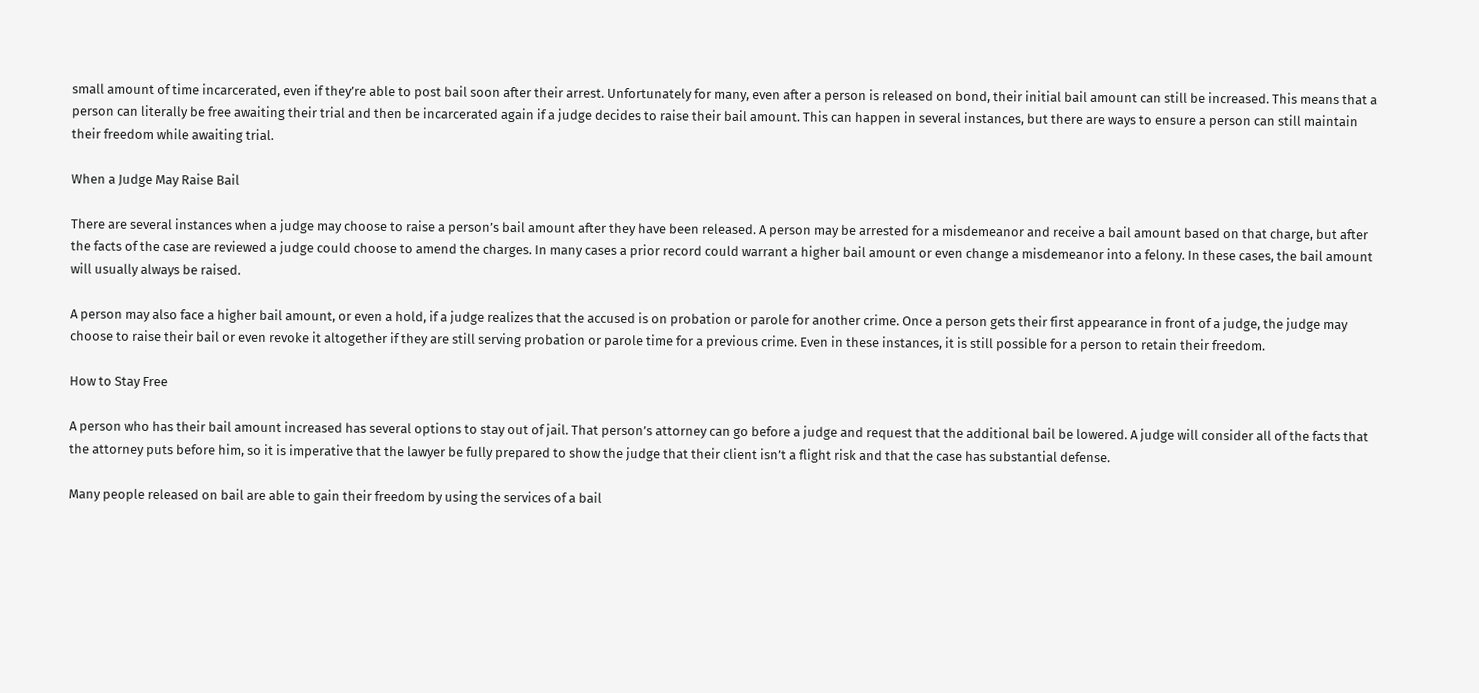small amount of time incarcerated, even if they’re able to post bail soon after their arrest. Unfortunately for many, even after a person is released on bond, their initial bail amount can still be increased. This means that a person can literally be free awaiting their trial and then be incarcerated again if a judge decides to raise their bail amount. This can happen in several instances, but there are ways to ensure a person can still maintain their freedom while awaiting trial.

When a Judge May Raise Bail

There are several instances when a judge may choose to raise a person’s bail amount after they have been released. A person may be arrested for a misdemeanor and receive a bail amount based on that charge, but after the facts of the case are reviewed a judge could choose to amend the charges. In many cases a prior record could warrant a higher bail amount or even change a misdemeanor into a felony. In these cases, the bail amount will usually always be raised.

A person may also face a higher bail amount, or even a hold, if a judge realizes that the accused is on probation or parole for another crime. Once a person gets their first appearance in front of a judge, the judge may choose to raise their bail or even revoke it altogether if they are still serving probation or parole time for a previous crime. Even in these instances, it is still possible for a person to retain their freedom.

How to Stay Free

A person who has their bail amount increased has several options to stay out of jail. That person’s attorney can go before a judge and request that the additional bail be lowered. A judge will consider all of the facts that the attorney puts before him, so it is imperative that the lawyer be fully prepared to show the judge that their client isn’t a flight risk and that the case has substantial defense.

Many people released on bail are able to gain their freedom by using the services of a bail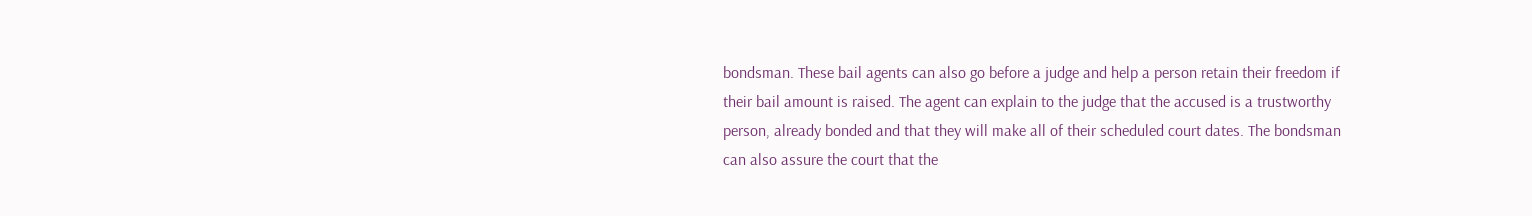bondsman. These bail agents can also go before a judge and help a person retain their freedom if their bail amount is raised. The agent can explain to the judge that the accused is a trustworthy person, already bonded and that they will make all of their scheduled court dates. The bondsman can also assure the court that the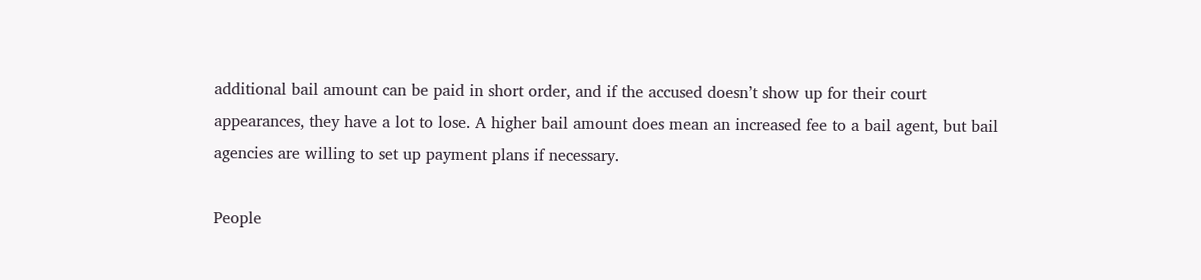additional bail amount can be paid in short order, and if the accused doesn’t show up for their court appearances, they have a lot to lose. A higher bail amount does mean an increased fee to a bail agent, but bail agencies are willing to set up payment plans if necessary.

People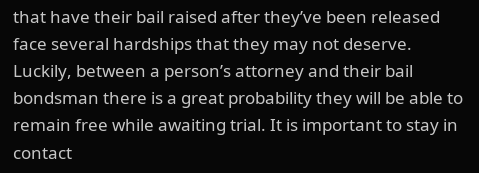that have their bail raised after they’ve been released face several hardships that they may not deserve. Luckily, between a person’s attorney and their bail bondsman there is a great probability they will be able to remain free while awaiting trial. It is important to stay in contact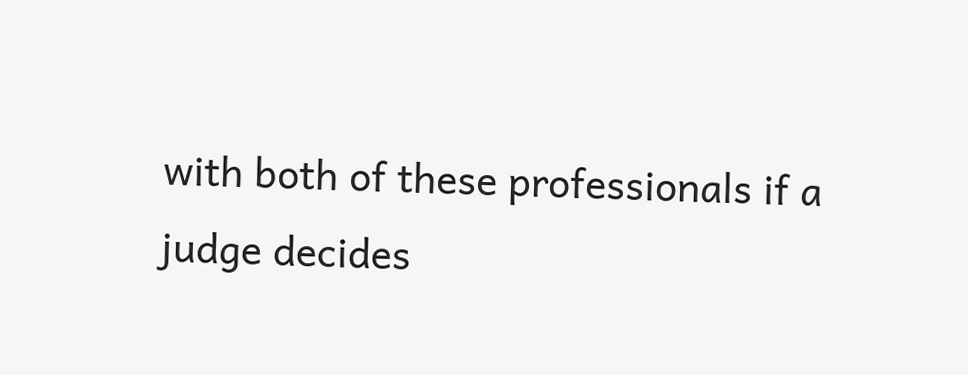with both of these professionals if a judge decides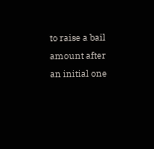to raise a bail amount after an initial one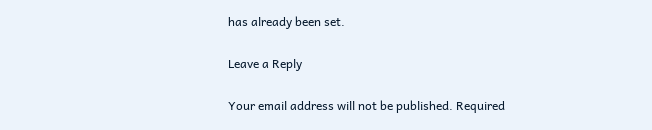has already been set.

Leave a Reply

Your email address will not be published. Required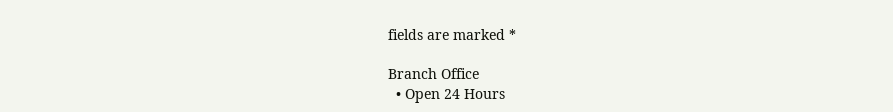fields are marked *

Branch Office
  • Open 24 Hours